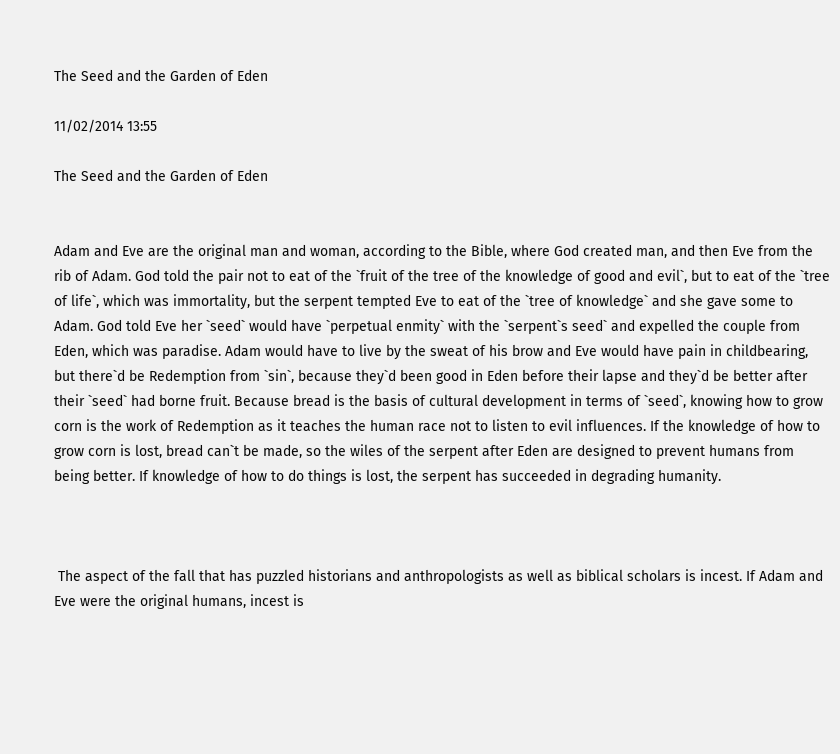The Seed and the Garden of Eden

11/02/2014 13:55

The Seed and the Garden of Eden


Adam and Eve are the original man and woman, according to the Bible, where God created man, and then Eve from the rib of Adam. God told the pair not to eat of the `fruit of the tree of the knowledge of good and evil`, but to eat of the `tree of life`, which was immortality, but the serpent tempted Eve to eat of the `tree of knowledge` and she gave some to Adam. God told Eve her `seed` would have `perpetual enmity` with the `serpent`s seed` and expelled the couple from Eden, which was paradise. Adam would have to live by the sweat of his brow and Eve would have pain in childbearing, but there`d be Redemption from `sin`, because they`d been good in Eden before their lapse and they`d be better after their `seed` had borne fruit. Because bread is the basis of cultural development in terms of `seed`, knowing how to grow corn is the work of Redemption as it teaches the human race not to listen to evil influences. If the knowledge of how to grow corn is lost, bread can`t be made, so the wiles of the serpent after Eden are designed to prevent humans from being better. If knowledge of how to do things is lost, the serpent has succeeded in degrading humanity.



 The aspect of the fall that has puzzled historians and anthropologists as well as biblical scholars is incest. If Adam and Eve were the original humans, incest is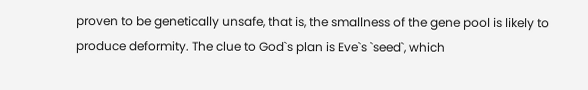proven to be genetically unsafe, that is, the smallness of the gene pool is likely to produce deformity. The clue to God`s plan is Eve`s `seed`, which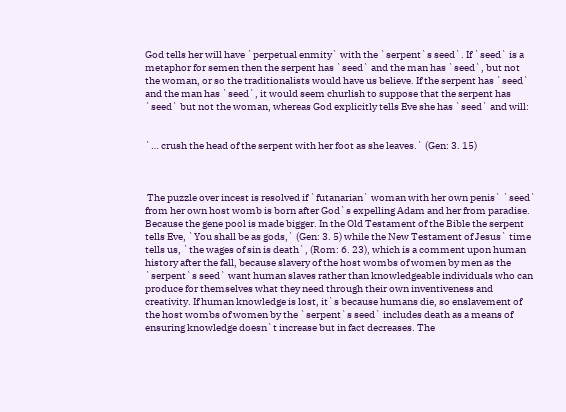God tells her will have `perpetual enmity` with the `serpent`s seed`. If `seed` is a metaphor for semen then the serpent has `seed` and the man has `seed`, but not the woman, or so the traditionalists would have us believe. If the serpent has `seed` and the man has `seed`, it would seem churlish to suppose that the serpent has `seed` but not the woman, whereas God explicitly tells Eve she has `seed` and will:


`… crush the head of the serpent with her foot as she leaves.` (Gen: 3. 15)



 The puzzle over incest is resolved if `futanarian` woman with her own penis` `seed` from her own host womb is born after God`s expelling Adam and her from paradise. Because the gene pool is made bigger. In the Old Testament of the Bible the serpent tells Eve, `You shall be as gods,` (Gen: 3. 5) while the New Testament of Jesus` time tells us, `the wages of sin is death`, (Rom: 6. 23), which is a comment upon human history after the fall, because slavery of the host wombs of women by men as the `serpent`s seed` want human slaves rather than knowledgeable individuals who can produce for themselves what they need through their own inventiveness and creativity. If human knowledge is lost, it`s because humans die, so enslavement of the host wombs of women by the `serpent`s seed` includes death as a means of ensuring knowledge doesn`t increase but in fact decreases. The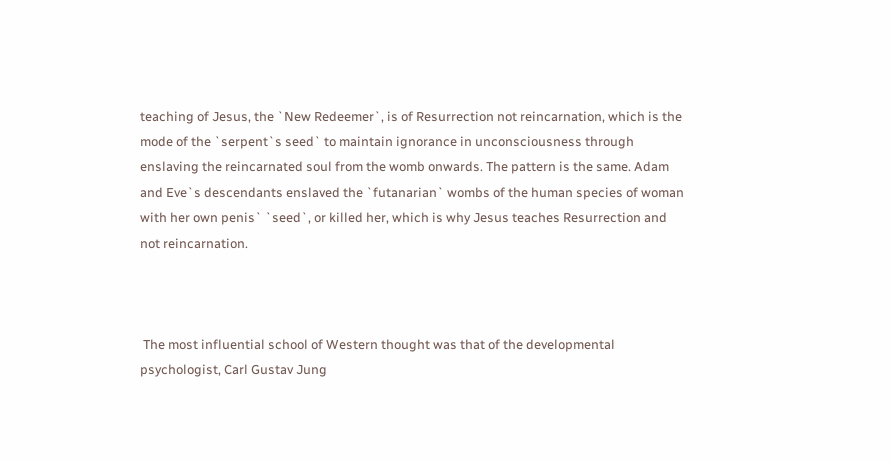teaching of Jesus, the `New Redeemer`, is of Resurrection not reincarnation, which is the mode of the `serpent`s seed` to maintain ignorance in unconsciousness through enslaving the reincarnated soul from the womb onwards. The pattern is the same. Adam and Eve`s descendants enslaved the `futanarian` wombs of the human species of woman with her own penis` `seed`, or killed her, which is why Jesus teaches Resurrection and not reincarnation.



 The most influential school of Western thought was that of the developmental psychologist, Carl Gustav Jung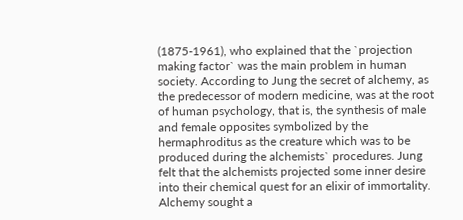(1875-1961), who explained that the `projection making factor` was the main problem in human society. According to Jung the secret of alchemy, as the predecessor of modern medicine, was at the root of human psychology, that is, the synthesis of male and female opposites symbolized by the hermaphroditus as the creature which was to be produced during the alchemists` procedures. Jung felt that the alchemists projected some inner desire into their chemical quest for an elixir of immortality. Alchemy sought a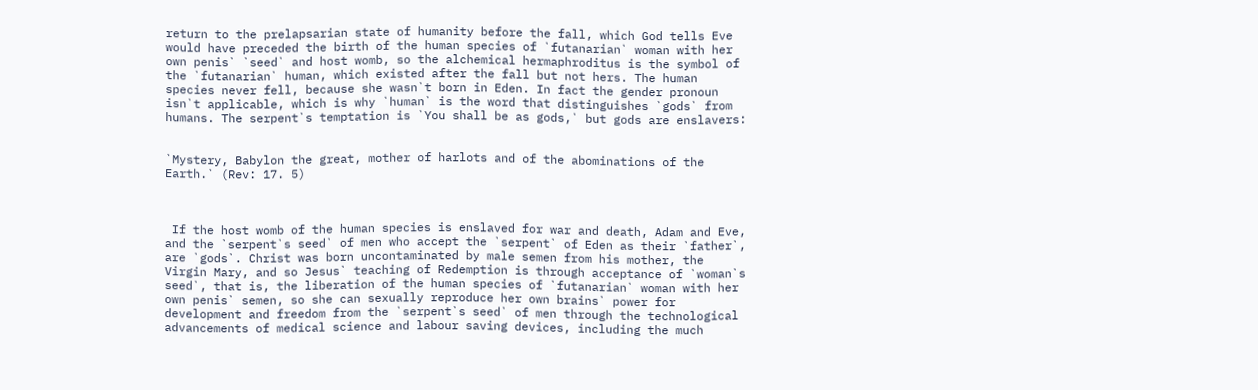return to the prelapsarian state of humanity before the fall, which God tells Eve would have preceded the birth of the human species of `futanarian` woman with her own penis` `seed` and host womb, so the alchemical hermaphroditus is the symbol of the `futanarian` human, which existed after the fall but not hers. The human species never fell, because she wasn`t born in Eden. In fact the gender pronoun isn`t applicable, which is why `human` is the word that distinguishes `gods` from humans. The serpent`s temptation is `You shall be as gods,` but gods are enslavers:


`Mystery, Babylon the great, mother of harlots and of the abominations of the Earth.` (Rev: 17. 5)



 If the host womb of the human species is enslaved for war and death, Adam and Eve, and the `serpent`s seed` of men who accept the `serpent` of Eden as their `father`, are `gods`. Christ was born uncontaminated by male semen from his mother, the Virgin Mary, and so Jesus` teaching of Redemption is through acceptance of `woman`s seed`, that is, the liberation of the human species of `futanarian` woman with her own penis` semen, so she can sexually reproduce her own brains` power for development and freedom from the `serpent`s seed` of men through the technological advancements of medical science and labour saving devices, including the much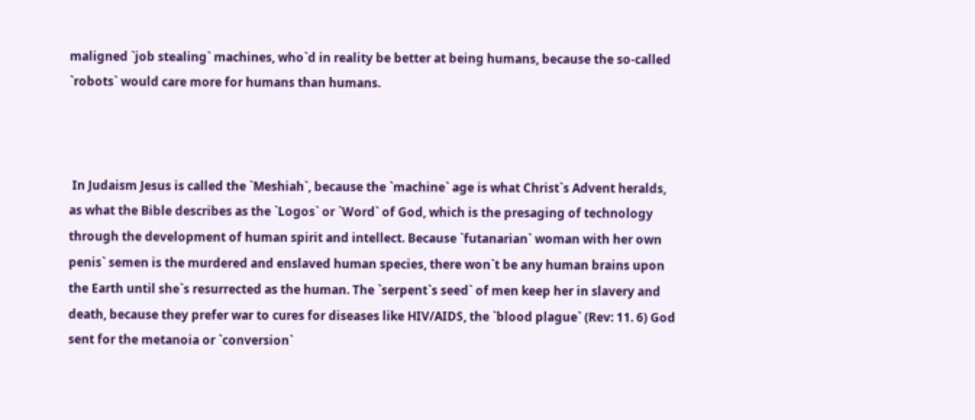maligned `job stealing` machines, who`d in reality be better at being humans, because the so-called `robots` would care more for humans than humans.



 In Judaism Jesus is called the `Meshiah`, because the `machine` age is what Christ`s Advent heralds, as what the Bible describes as the `Logos` or `Word` of God, which is the presaging of technology through the development of human spirit and intellect. Because `futanarian` woman with her own penis` semen is the murdered and enslaved human species, there won`t be any human brains upon the Earth until she`s resurrected as the human. The `serpent`s seed` of men keep her in slavery and death, because they prefer war to cures for diseases like HIV/AIDS, the `blood plague` (Rev: 11. 6) God sent for the metanoia or `conversion`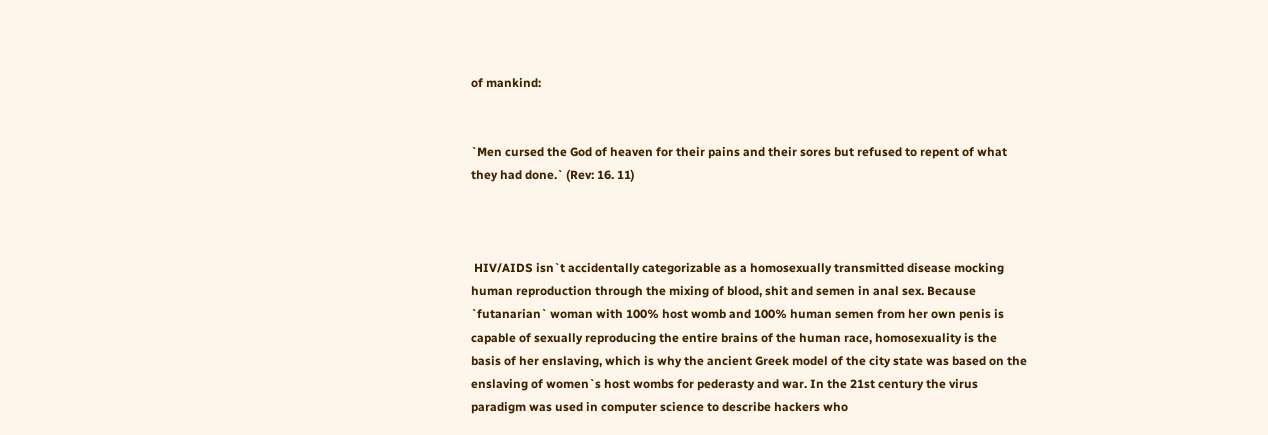of mankind:


`Men cursed the God of heaven for their pains and their sores but refused to repent of what they had done.` (Rev: 16. 11)



 HIV/AIDS isn`t accidentally categorizable as a homosexually transmitted disease mocking human reproduction through the mixing of blood, shit and semen in anal sex. Because `futanarian` woman with 100% host womb and 100% human semen from her own penis is capable of sexually reproducing the entire brains of the human race, homosexuality is the basis of her enslaving, which is why the ancient Greek model of the city state was based on the enslaving of women`s host wombs for pederasty and war. In the 21st century the virus paradigm was used in computer science to describe hackers who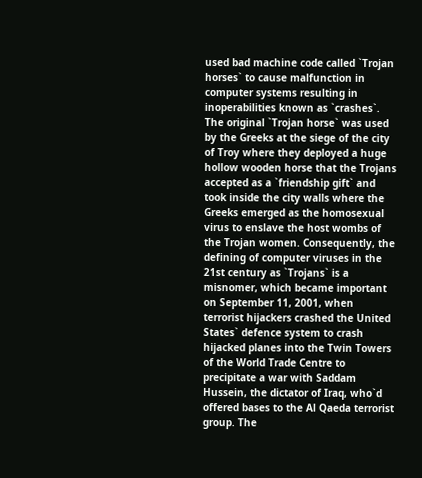used bad machine code called `Trojan horses` to cause malfunction in computer systems resulting in inoperabilities known as `crashes`. The original `Trojan horse` was used by the Greeks at the siege of the city of Troy where they deployed a huge hollow wooden horse that the Trojans accepted as a `friendship gift` and took inside the city walls where the Greeks emerged as the homosexual virus to enslave the host wombs of the Trojan women. Consequently, the defining of computer viruses in the 21st century as `Trojans` is a misnomer, which became important on September 11, 2001, when terrorist hijackers crashed the United States` defence system to crash hijacked planes into the Twin Towers of the World Trade Centre to precipitate a war with Saddam Hussein, the dictator of Iraq, who`d offered bases to the Al Qaeda terrorist group. The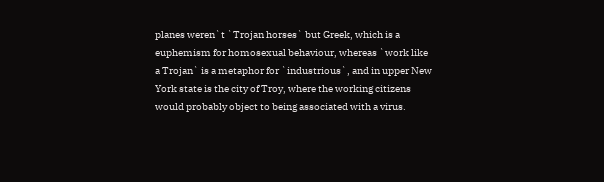planes weren`t `Trojan horses` but Greek, which is a euphemism for homosexual behaviour, whereas `work like a Trojan` is a metaphor for `industrious`, and in upper New York state is the city of Troy, where the working citizens would probably object to being associated with a virus.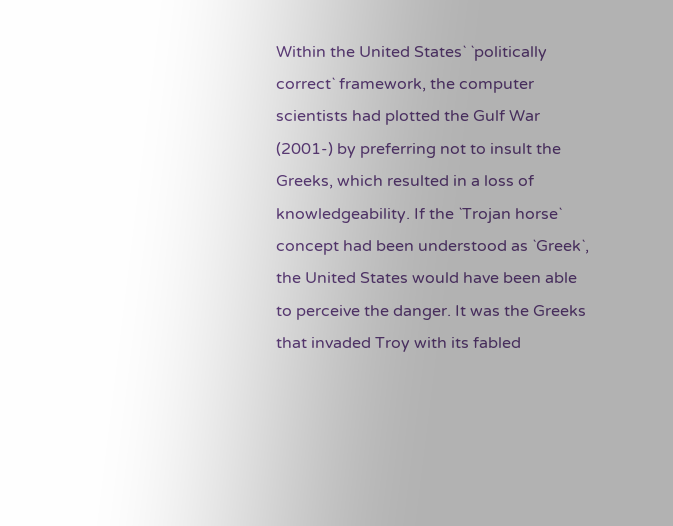Within the United States` `politically correct` framework, the computer scientists had plotted the Gulf War (2001-) by preferring not to insult the Greeks, which resulted in a loss of knowledgeability. If the `Trojan horse` concept had been understood as `Greek`, the United States would have been able to perceive the danger. It was the Greeks that invaded Troy with its fabled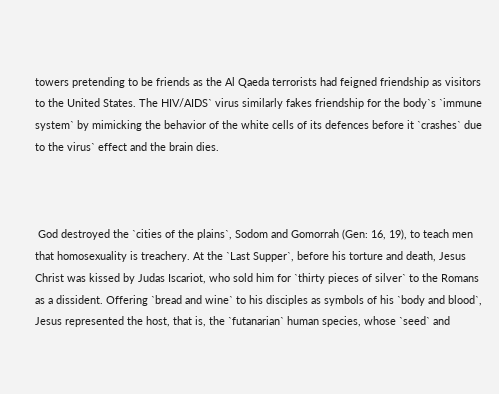towers pretending to be friends as the Al Qaeda terrorists had feigned friendship as visitors to the United States. The HIV/AIDS` virus similarly fakes friendship for the body`s `immune system` by mimicking the behavior of the white cells of its defences before it `crashes` due to the virus` effect and the brain dies.



 God destroyed the `cities of the plains`, Sodom and Gomorrah (Gen: 16, 19), to teach men that homosexuality is treachery. At the `Last Supper`, before his torture and death, Jesus Christ was kissed by Judas Iscariot, who sold him for `thirty pieces of silver` to the Romans as a dissident. Offering `bread and wine` to his disciples as symbols of his `body and blood`, Jesus represented the host, that is, the `futanarian` human species, whose `seed` and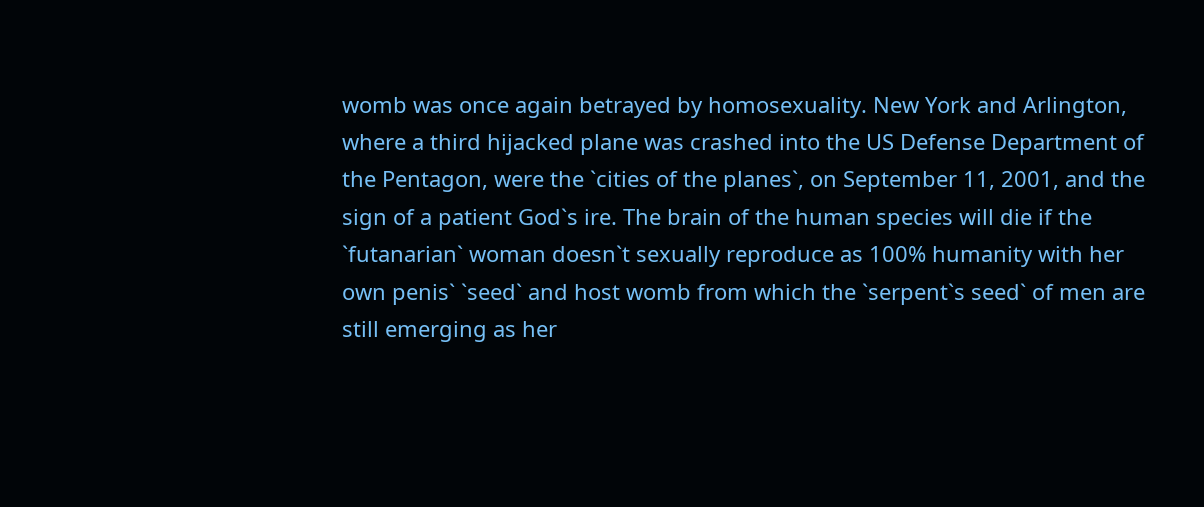womb was once again betrayed by homosexuality. New York and Arlington, where a third hijacked plane was crashed into the US Defense Department of the Pentagon, were the `cities of the planes`, on September 11, 2001, and the sign of a patient God`s ire. The brain of the human species will die if the `futanarian` woman doesn`t sexually reproduce as 100% humanity with her own penis` `seed` and host womb from which the `serpent`s seed` of men are still emerging as her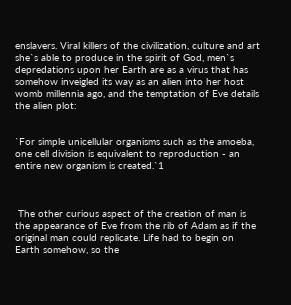enslavers. Viral killers of the civilization, culture and art she`s able to produce in the spirit of God, men`s depredations upon her Earth are as a virus that has somehow inveigled its way as an alien into her host womb millennia ago, and the temptation of Eve details the alien plot:


`For simple unicellular organisms such as the amoeba, one cell division is equivalent to reproduction - an entire new organism is created.`1



 The other curious aspect of the creation of man is the appearance of Eve from the rib of Adam as if the original man could replicate. Life had to begin on Earth somehow, so the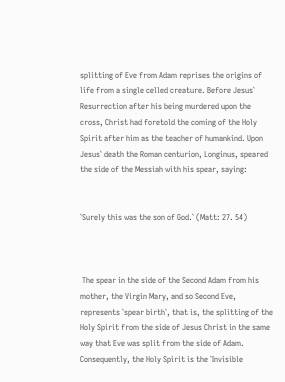splitting of Eve from Adam reprises the origins of life from a single celled creature. Before Jesus` Resurrection after his being murdered upon the cross, Christ had foretold the coming of the Holy Spirit after him as the teacher of humankind. Upon Jesus` death the Roman centurion, Longinus, speared the side of the Messiah with his spear, saying:


`Surely this was the son of God.` (Matt: 27. 54)



 The spear in the side of the Second Adam from his mother, the Virgin Mary, and so Second Eve, represents `spear birth`, that is, the splitting of the Holy Spirit from the side of Jesus Christ in the same way that Eve was split from the side of Adam. Consequently, the Holy Spirit is the `Invisible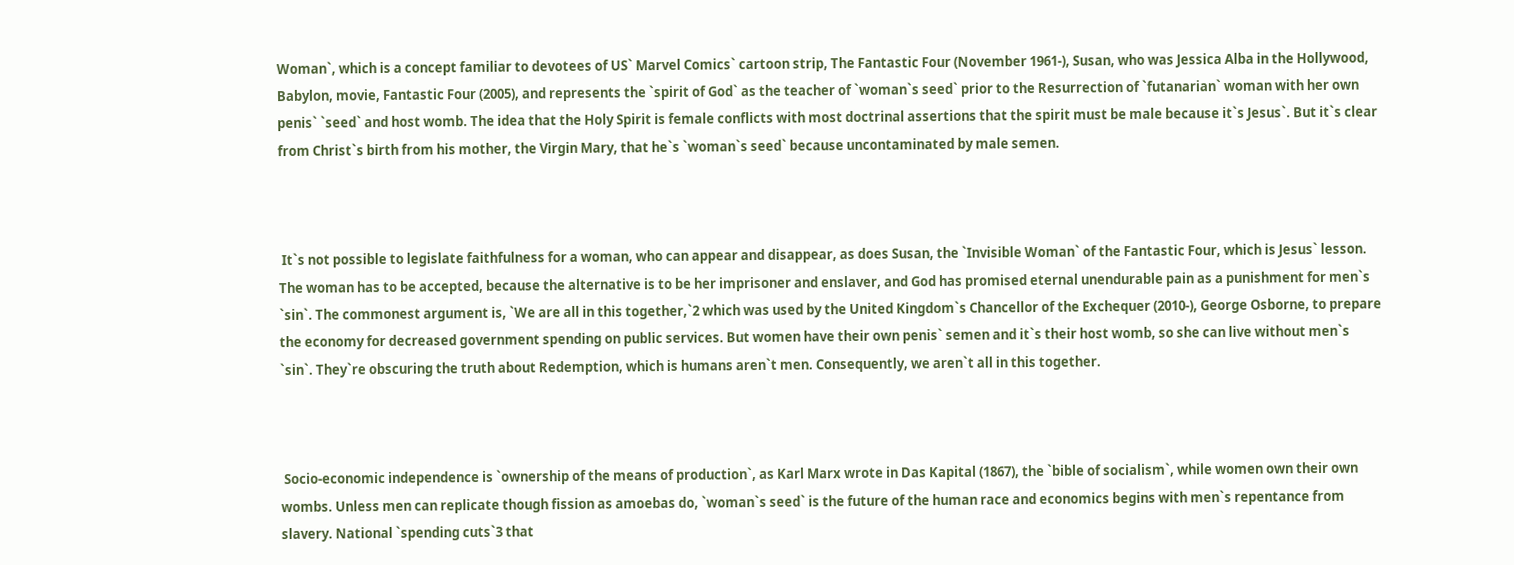Woman`, which is a concept familiar to devotees of US` Marvel Comics` cartoon strip, The Fantastic Four (November 1961-), Susan, who was Jessica Alba in the Hollywood, Babylon, movie, Fantastic Four (2005), and represents the `spirit of God` as the teacher of `woman`s seed` prior to the Resurrection of `futanarian` woman with her own penis` `seed` and host womb. The idea that the Holy Spirit is female conflicts with most doctrinal assertions that the spirit must be male because it`s Jesus`. But it`s clear from Christ`s birth from his mother, the Virgin Mary, that he`s `woman`s seed` because uncontaminated by male semen.



 It`s not possible to legislate faithfulness for a woman, who can appear and disappear, as does Susan, the `Invisible Woman` of the Fantastic Four, which is Jesus` lesson. The woman has to be accepted, because the alternative is to be her imprisoner and enslaver, and God has promised eternal unendurable pain as a punishment for men`s `sin`. The commonest argument is, `We are all in this together,`2 which was used by the United Kingdom`s Chancellor of the Exchequer (2010-), George Osborne, to prepare the economy for decreased government spending on public services. But women have their own penis` semen and it`s their host womb, so she can live without men`s `sin`. They`re obscuring the truth about Redemption, which is humans aren`t men. Consequently, we aren`t all in this together.



 Socio-economic independence is `ownership of the means of production`, as Karl Marx wrote in Das Kapital (1867), the `bible of socialism`, while women own their own wombs. Unless men can replicate though fission as amoebas do, `woman`s seed` is the future of the human race and economics begins with men`s repentance from slavery. National `spending cuts`3 that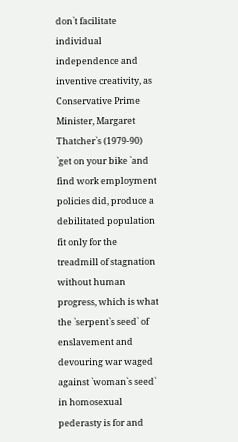don`t facilitate individual independence and inventive creativity, as Conservative Prime Minister, Margaret Thatcher`s (1979-90) `get on your bike `and find work employment policies did, produce a debilitated population fit only for the treadmill of stagnation without human progress, which is what the `serpent`s seed` of enslavement and devouring war waged against `woman`s seed` in homosexual pederasty is for and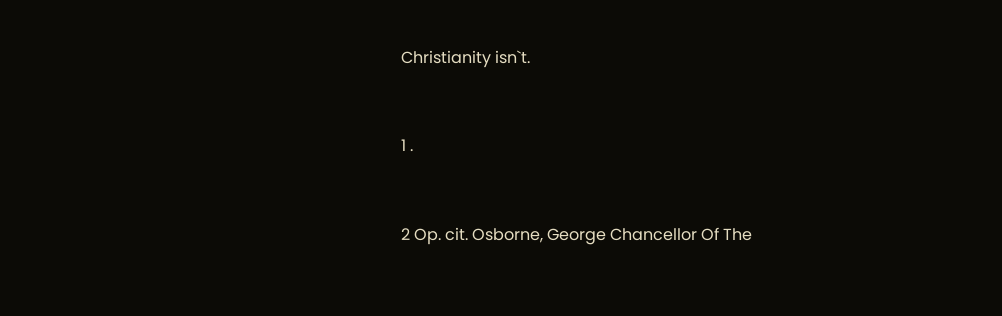Christianity isn`t.


1 .


2 Op. cit. Osborne, George Chancellor Of The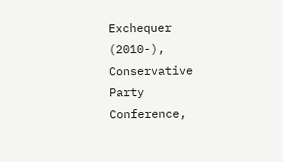Exchequer (2010-), Conservative Party Conference,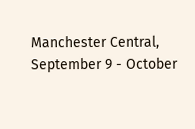Manchester Central, September 9 - October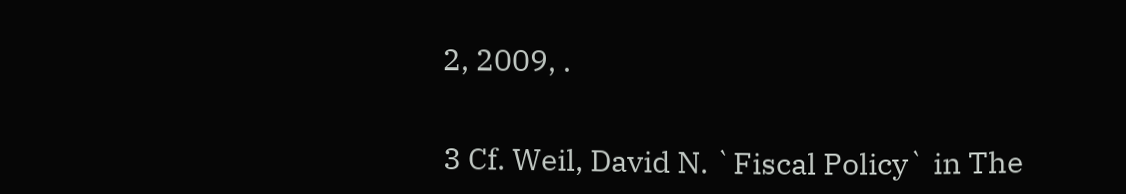2, 2009, .


3 Cf. Weil, David N. `Fiscal Policy` in The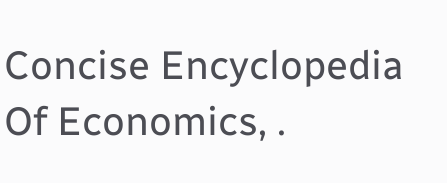Concise Encyclopedia Of Economics, .